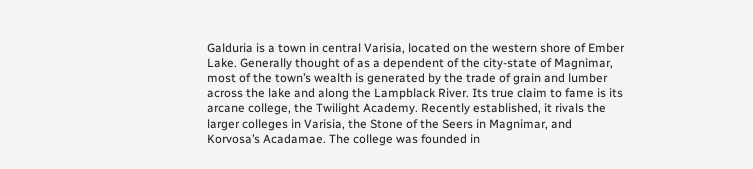Galduria is a town in central Varisia, located on the western shore of Ember Lake. Generally thought of as a dependent of the city-state of Magnimar, most of the town’s wealth is generated by the trade of grain and lumber across the lake and along the Lampblack River. Its true claim to fame is its arcane college, the Twilight Academy. Recently established, it rivals the larger colleges in Varisia, the Stone of the Seers in Magnimar, and Korvosa’s Acadamae. The college was founded in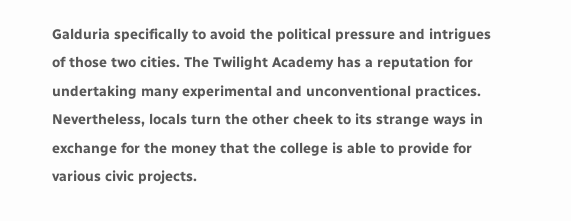Galduria specifically to avoid the political pressure and intrigues of those two cities. The Twilight Academy has a reputation for undertaking many experimental and unconventional practices. Nevertheless, locals turn the other cheek to its strange ways in exchange for the money that the college is able to provide for various civic projects.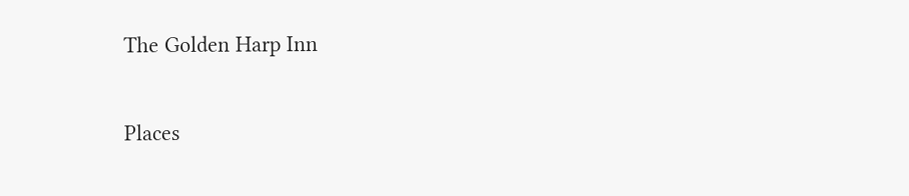The Golden Harp Inn

Places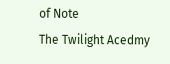of Note
The Twilight Acedmy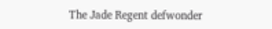The Jade Regent defwonder